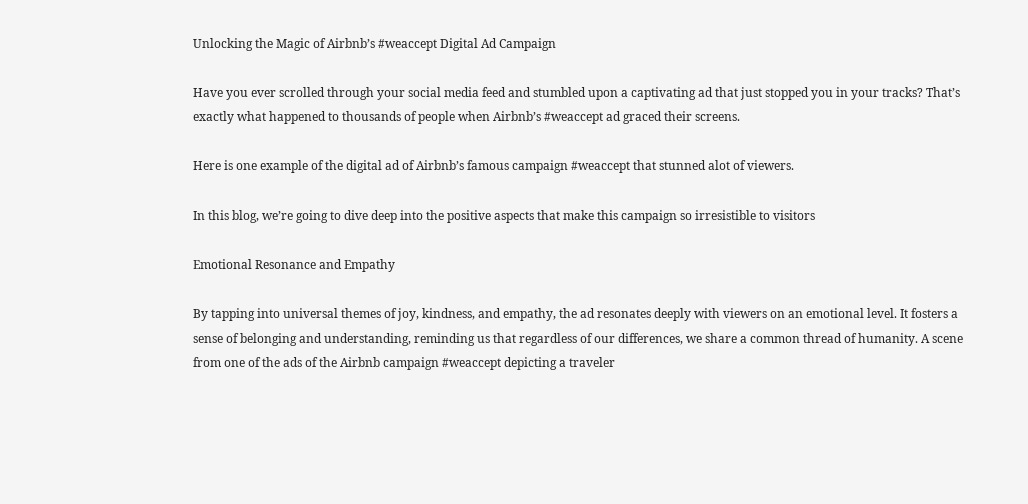Unlocking the Magic of Airbnb’s #weaccept Digital Ad Campaign

Have you ever scrolled through your social media feed and stumbled upon a captivating ad that just stopped you in your tracks? That’s exactly what happened to thousands of people when Airbnb’s #weaccept ad graced their screens.

Here is one example of the digital ad of Airbnb’s famous campaign #weaccept that stunned alot of viewers.

In this blog, we’re going to dive deep into the positive aspects that make this campaign so irresistible to visitors

Emotional Resonance and Empathy

By tapping into universal themes of joy, kindness, and empathy, the ad resonates deeply with viewers on an emotional level. It fosters a sense of belonging and understanding, reminding us that regardless of our differences, we share a common thread of humanity. A scene from one of the ads of the Airbnb campaign #weaccept depicting a traveler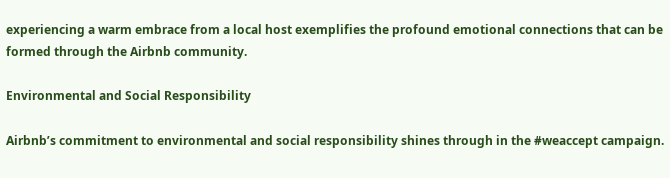experiencing a warm embrace from a local host exemplifies the profound emotional connections that can be formed through the Airbnb community.

Environmental and Social Responsibility

Airbnb’s commitment to environmental and social responsibility shines through in the #weaccept campaign.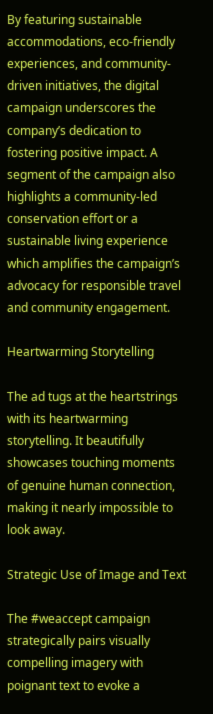By featuring sustainable accommodations, eco-friendly experiences, and community-driven initiatives, the digital campaign underscores the company’s dedication to fostering positive impact. A segment of the campaign also highlights a community-led conservation effort or a sustainable living experience which amplifies the campaign’s advocacy for responsible travel and community engagement.

Heartwarming Storytelling

The ad tugs at the heartstrings with its heartwarming storytelling. It beautifully showcases touching moments of genuine human connection, making it nearly impossible to look away.

Strategic Use of Image and Text

The #weaccept campaign strategically pairs visually compelling imagery with poignant text to evoke a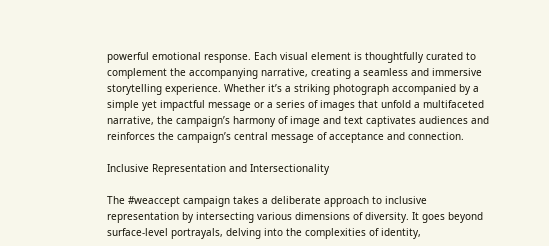powerful emotional response. Each visual element is thoughtfully curated to complement the accompanying narrative, creating a seamless and immersive storytelling experience. Whether it’s a striking photograph accompanied by a simple yet impactful message or a series of images that unfold a multifaceted narrative, the campaign’s harmony of image and text captivates audiences and reinforces the campaign’s central message of acceptance and connection.

Inclusive Representation and Intersectionality

The #weaccept campaign takes a deliberate approach to inclusive representation by intersecting various dimensions of diversity. It goes beyond surface-level portrayals, delving into the complexities of identity,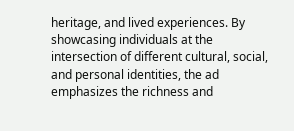heritage, and lived experiences. By showcasing individuals at the intersection of different cultural, social, and personal identities, the ad emphasizes the richness and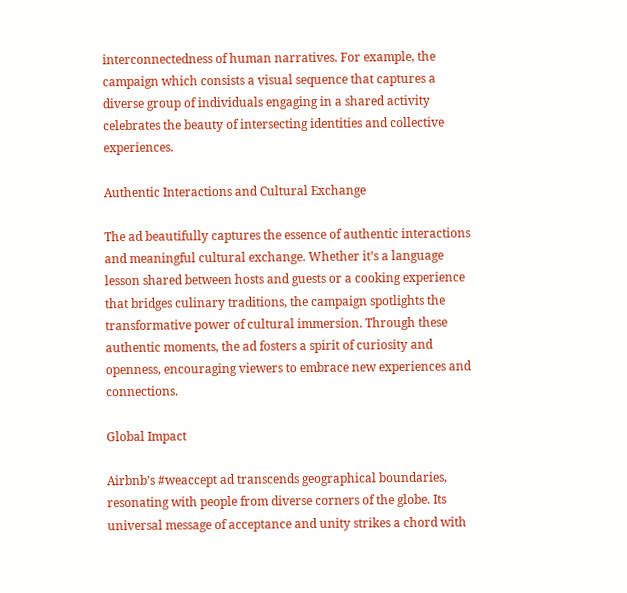interconnectedness of human narratives. For example, the campaign which consists a visual sequence that captures a diverse group of individuals engaging in a shared activity celebrates the beauty of intersecting identities and collective experiences.

Authentic Interactions and Cultural Exchange

The ad beautifully captures the essence of authentic interactions and meaningful cultural exchange. Whether it’s a language lesson shared between hosts and guests or a cooking experience that bridges culinary traditions, the campaign spotlights the transformative power of cultural immersion. Through these authentic moments, the ad fosters a spirit of curiosity and openness, encouraging viewers to embrace new experiences and connections.

Global Impact

Airbnb’s #weaccept ad transcends geographical boundaries, resonating with people from diverse corners of the globe. Its universal message of acceptance and unity strikes a chord with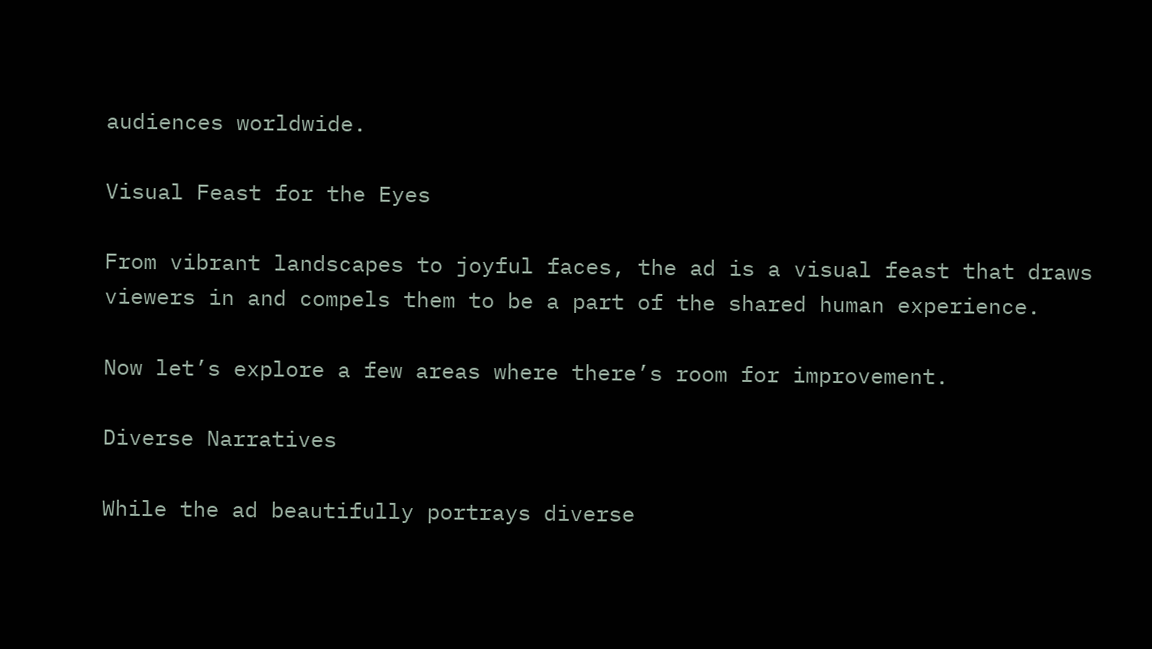audiences worldwide.

Visual Feast for the Eyes

From vibrant landscapes to joyful faces, the ad is a visual feast that draws viewers in and compels them to be a part of the shared human experience.

Now let’s explore a few areas where there’s room for improvement.

Diverse Narratives

While the ad beautifully portrays diverse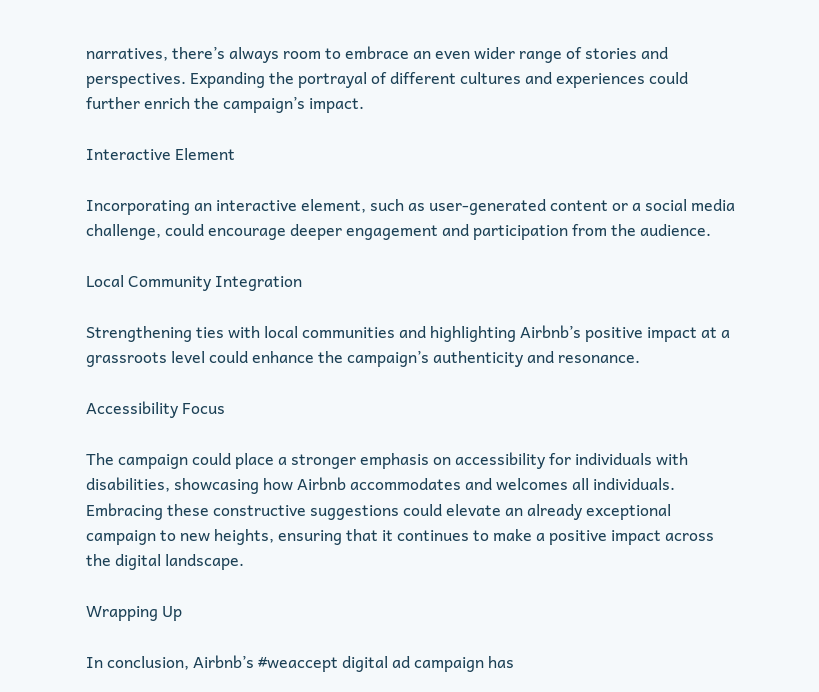narratives, there’s always room to embrace an even wider range of stories and perspectives. Expanding the portrayal of different cultures and experiences could further enrich the campaign’s impact.

Interactive Element

Incorporating an interactive element, such as user-generated content or a social media challenge, could encourage deeper engagement and participation from the audience.

Local Community Integration

Strengthening ties with local communities and highlighting Airbnb’s positive impact at a grassroots level could enhance the campaign’s authenticity and resonance.

Accessibility Focus

The campaign could place a stronger emphasis on accessibility for individuals with disabilities, showcasing how Airbnb accommodates and welcomes all individuals. Embracing these constructive suggestions could elevate an already exceptional campaign to new heights, ensuring that it continues to make a positive impact across the digital landscape.

Wrapping Up

In conclusion, Airbnb’s #weaccept digital ad campaign has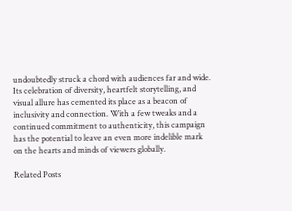undoubtedly struck a chord with audiences far and wide. Its celebration of diversity, heartfelt storytelling, and visual allure has cemented its place as a beacon of inclusivity and connection. With a few tweaks and a continued commitment to authenticity, this campaign has the potential to leave an even more indelible mark on the hearts and minds of viewers globally.

Related Posts